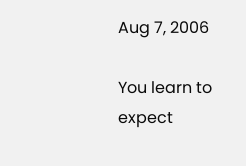Aug 7, 2006

You learn to expect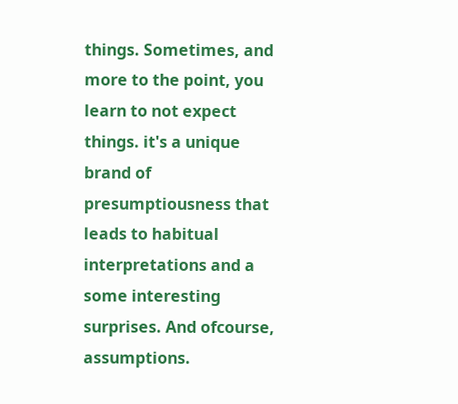things. Sometimes, and more to the point, you learn to not expect things. it's a unique brand of presumptiousness that leads to habitual interpretations and a some interesting surprises. And ofcourse, assumptions.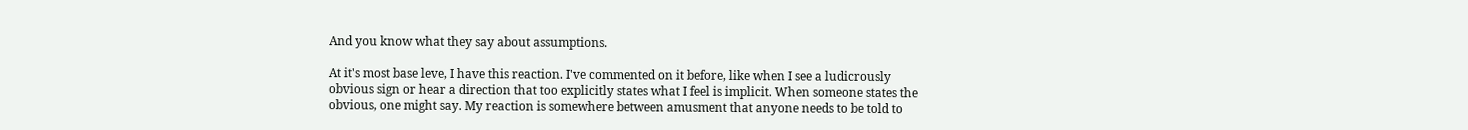And you know what they say about assumptions.

At it's most base leve, I have this reaction. I've commented on it before, like when I see a ludicrously obvious sign or hear a direction that too explicitly states what I feel is implicit. When someone states the obvious, one might say. My reaction is somewhere between amusment that anyone needs to be told to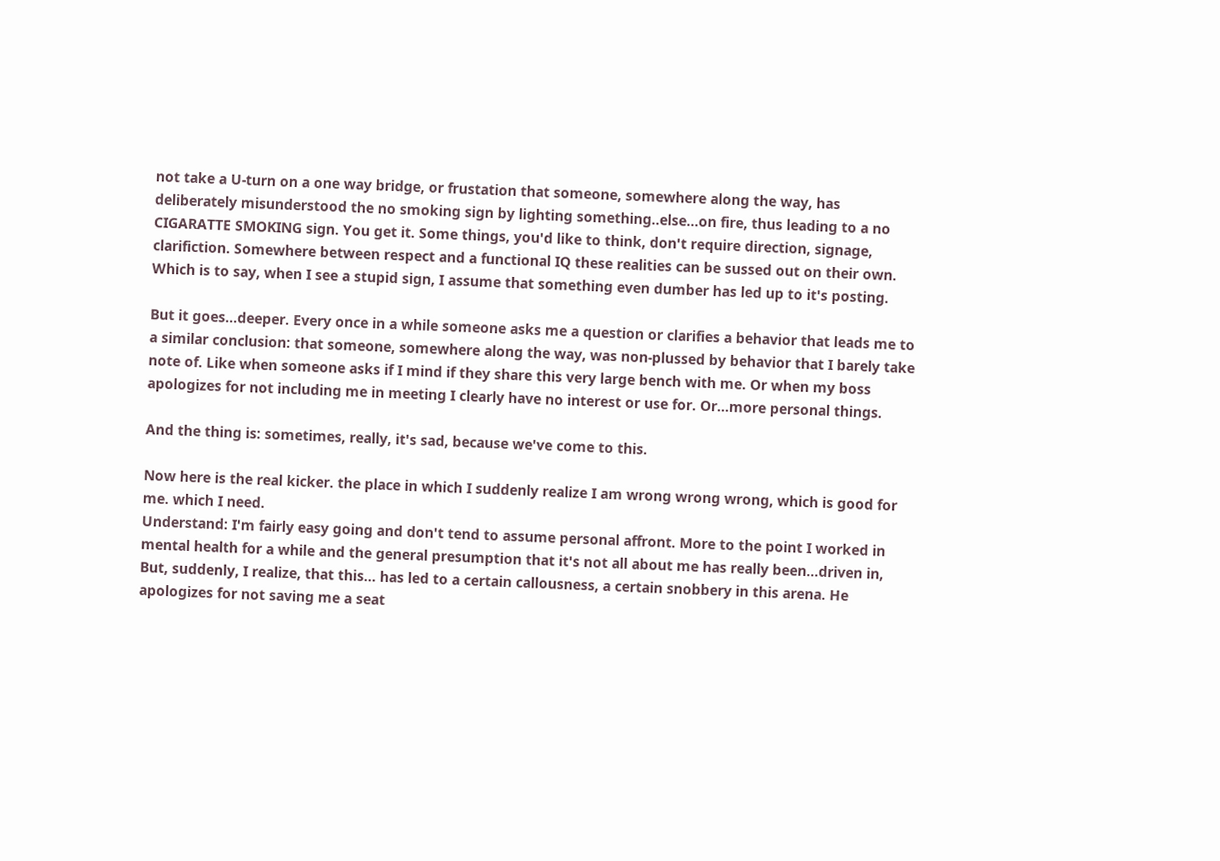not take a U-turn on a one way bridge, or frustation that someone, somewhere along the way, has deliberately misunderstood the no smoking sign by lighting something..else...on fire, thus leading to a no CIGARATTE SMOKING sign. You get it. Some things, you'd like to think, don't require direction, signage, clarifiction. Somewhere between respect and a functional IQ these realities can be sussed out on their own. Which is to say, when I see a stupid sign, I assume that something even dumber has led up to it's posting.

But it goes...deeper. Every once in a while someone asks me a question or clarifies a behavior that leads me to a similar conclusion: that someone, somewhere along the way, was non-plussed by behavior that I barely take note of. Like when someone asks if I mind if they share this very large bench with me. Or when my boss apologizes for not including me in meeting I clearly have no interest or use for. Or...more personal things.

And the thing is: sometimes, really, it's sad, because we've come to this.

Now here is the real kicker. the place in which I suddenly realize I am wrong wrong wrong, which is good for me. which I need.
Understand: I'm fairly easy going and don't tend to assume personal affront. More to the point I worked in mental health for a while and the general presumption that it's not all about me has really been...driven in, But, suddenly, I realize, that this... has led to a certain callousness, a certain snobbery in this arena. He apologizes for not saving me a seat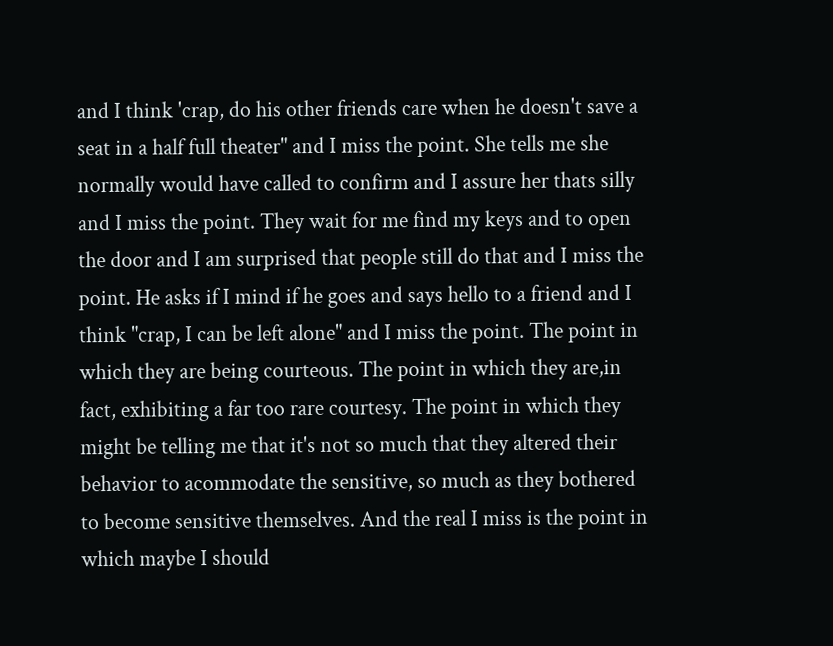and I think 'crap, do his other friends care when he doesn't save a seat in a half full theater" and I miss the point. She tells me she normally would have called to confirm and I assure her thats silly and I miss the point. They wait for me find my keys and to open the door and I am surprised that people still do that and I miss the point. He asks if I mind if he goes and says hello to a friend and I think "crap, I can be left alone" and I miss the point. The point in which they are being courteous. The point in which they are,in fact, exhibiting a far too rare courtesy. The point in which they might be telling me that it's not so much that they altered their behavior to acommodate the sensitive, so much as they bothered to become sensitive themselves. And the real I miss is the point in which maybe I should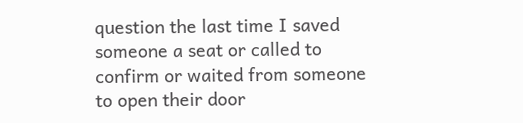question the last time I saved someone a seat or called to confirm or waited from someone to open their door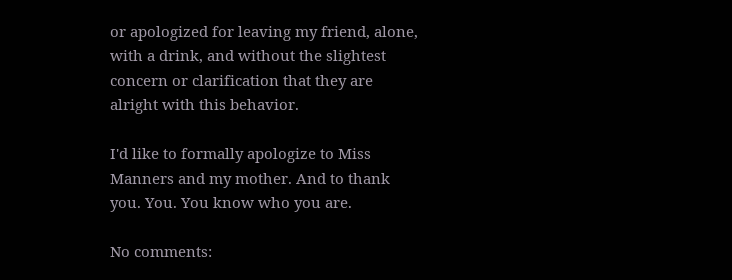or apologized for leaving my friend, alone, with a drink, and without the slightest concern or clarification that they are alright with this behavior.

I'd like to formally apologize to Miss Manners and my mother. And to thank you. You. You know who you are.

No comments: